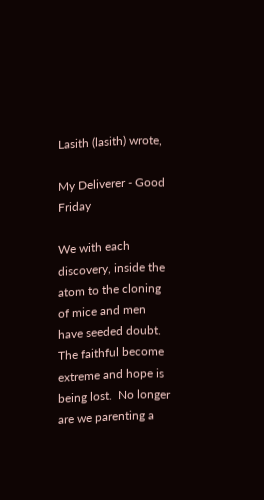Lasith (lasith) wrote,

My Deliverer - Good Friday

We with each discovery, inside the atom to the cloning of mice and men have seeded doubt.  The faithful become extreme and hope is being lost.  No longer are we parenting a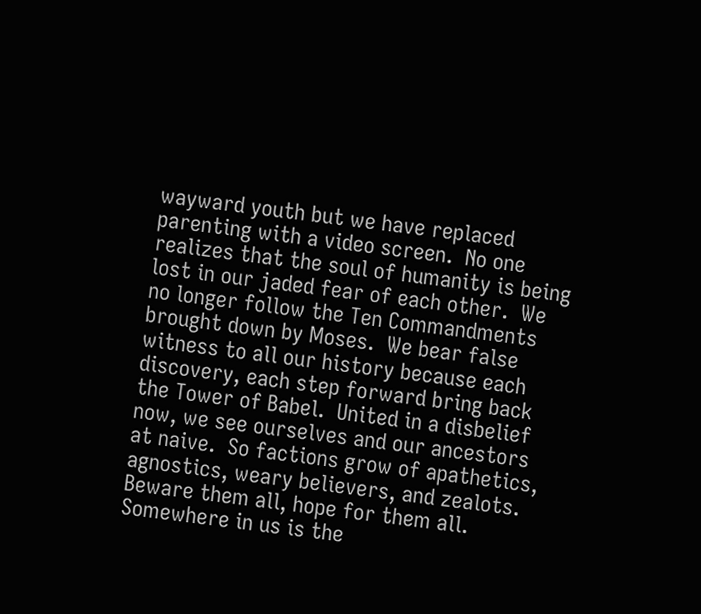wayward youth but we have replaced parenting with a video screen.  No one realizes that the soul of humanity is being lost in our jaded fear of each other.  We no longer follow the Ten Commandments brought down by Moses.  We bear false witness to all our history because each discovery, each step forward bring back the Tower of Babel.  United in a disbelief now, we see ourselves and our ancestors at naive.  So factions grow of apathetics, agnostics, weary believers, and zealots.  Beware them all, hope for them all.  Somewhere in us is the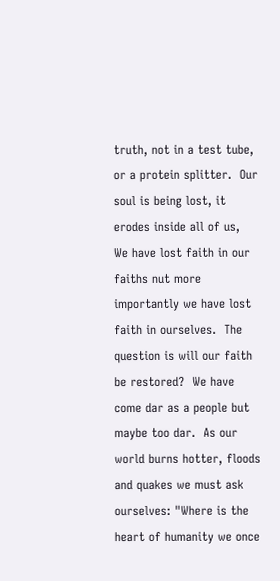truth, not in a test tube, or a protein splitter.  Our soul is being lost, it erodes inside all of us,   We have lost faith in our faiths nut more importantly we have lost faith in ourselves.  The question is will our faith be restored?  We have come dar as a people but maybe too dar.  As our world burns hotter, floods and quakes we must ask ourselves: "Where is the heart of humanity we once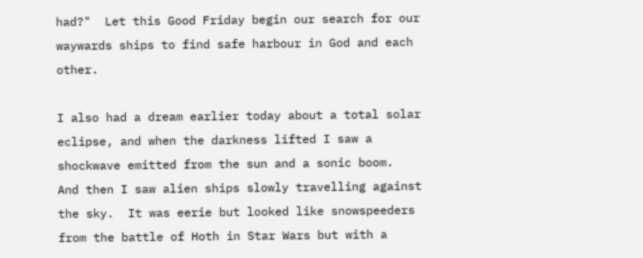had?"  Let this Good Friday begin our search for our waywards ships to find safe harbour in God and each other.

I also had a dream earlier today about a total solar eclipse, and when the darkness lifted I saw a shockwave emitted from the sun and a sonic boom.  And then I saw alien ships slowly travelling against the sky.  It was eerie but looked like snowspeeders from the battle of Hoth in Star Wars but with a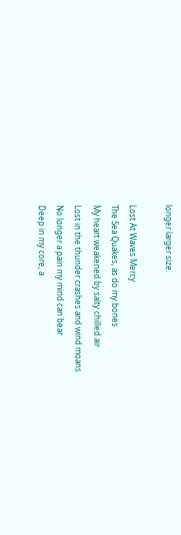longer larger size.

Lost At Waves Mercy
The Sea Quakes, as do my bones
My heart weakened by salty chilled air
Lost in the thunder crashes and wind moans
No longer a pain my mind can bear
Deep in my core, a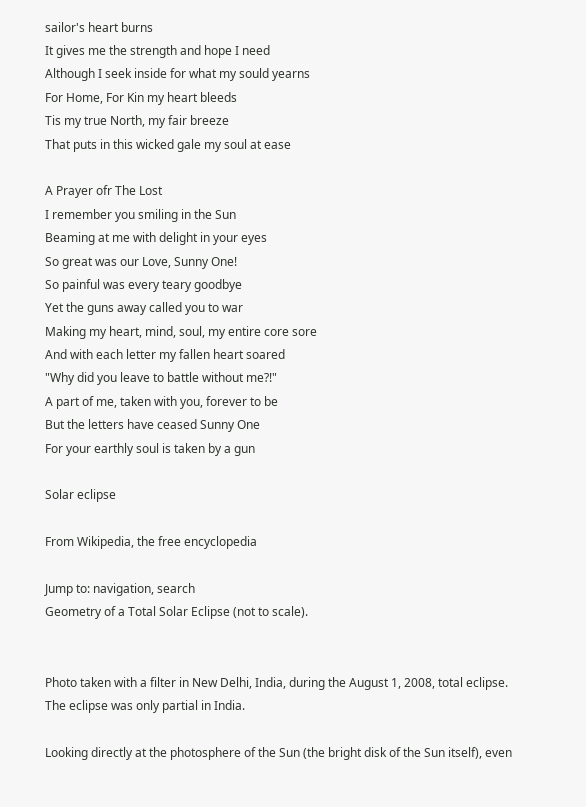sailor's heart burns
It gives me the strength and hope I need
Although I seek inside for what my sould yearns
For Home, For Kin my heart bleeds
Tis my true North, my fair breeze
That puts in this wicked gale my soul at ease

A Prayer ofr The Lost
I remember you smiling in the Sun
Beaming at me with delight in your eyes
So great was our Love, Sunny One!
So painful was every teary goodbye
Yet the guns away called you to war
Making my heart, mind, soul, my entire core sore
And with each letter my fallen heart soared
"Why did you leave to battle without me?!"
A part of me, taken with you, forever to be
But the letters have ceased Sunny One
For your earthly soul is taken by a gun

Solar eclipse

From Wikipedia, the free encyclopedia

Jump to: navigation, search
Geometry of a Total Solar Eclipse (not to scale).


Photo taken with a filter in New Delhi, India, during the August 1, 2008, total eclipse. The eclipse was only partial in India.

Looking directly at the photosphere of the Sun (the bright disk of the Sun itself), even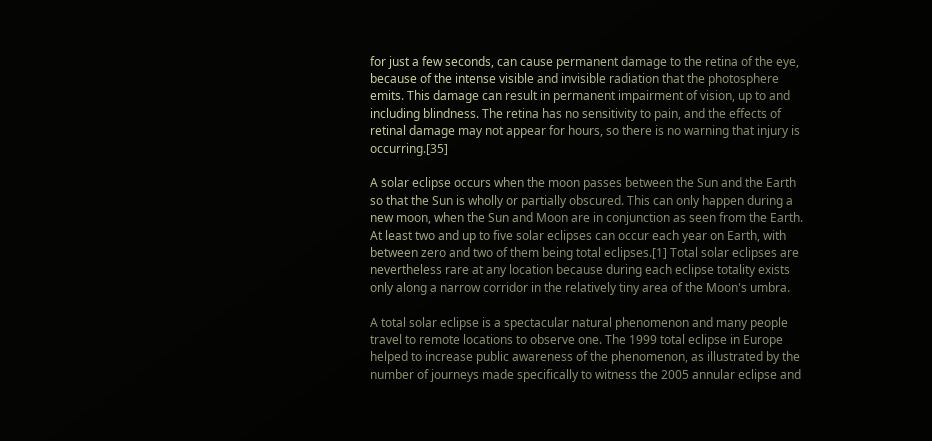for just a few seconds, can cause permanent damage to the retina of the eye, because of the intense visible and invisible radiation that the photosphere emits. This damage can result in permanent impairment of vision, up to and including blindness. The retina has no sensitivity to pain, and the effects of retinal damage may not appear for hours, so there is no warning that injury is occurring.[35]

A solar eclipse occurs when the moon passes between the Sun and the Earth so that the Sun is wholly or partially obscured. This can only happen during a new moon, when the Sun and Moon are in conjunction as seen from the Earth. At least two and up to five solar eclipses can occur each year on Earth, with between zero and two of them being total eclipses.[1] Total solar eclipses are nevertheless rare at any location because during each eclipse totality exists only along a narrow corridor in the relatively tiny area of the Moon's umbra.

A total solar eclipse is a spectacular natural phenomenon and many people travel to remote locations to observe one. The 1999 total eclipse in Europe helped to increase public awareness of the phenomenon, as illustrated by the number of journeys made specifically to witness the 2005 annular eclipse and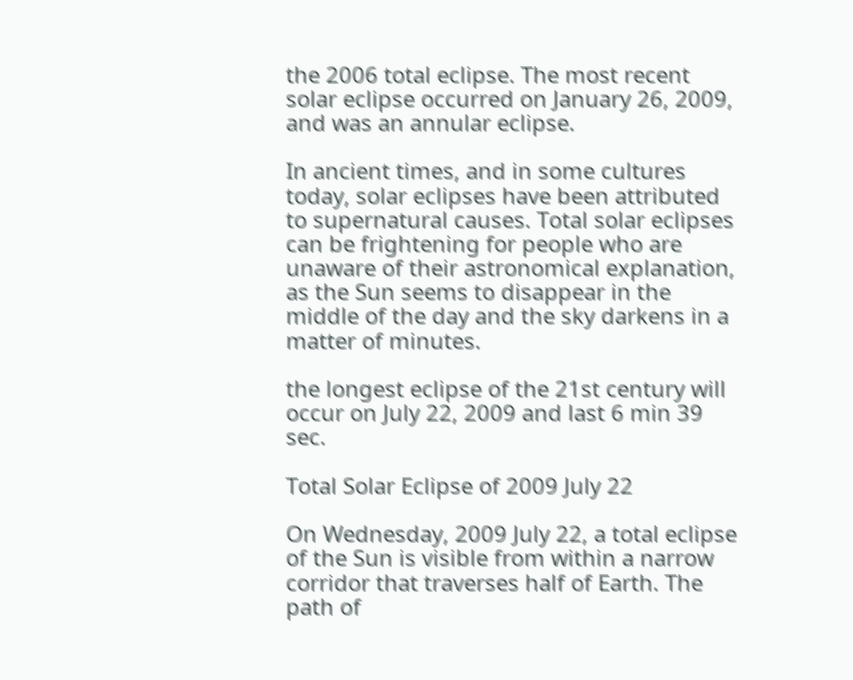the 2006 total eclipse. The most recent solar eclipse occurred on January 26, 2009, and was an annular eclipse.

In ancient times, and in some cultures today, solar eclipses have been attributed to supernatural causes. Total solar eclipses can be frightening for people who are unaware of their astronomical explanation, as the Sun seems to disappear in the middle of the day and the sky darkens in a matter of minutes.

the longest eclipse of the 21st century will occur on July 22, 2009 and last 6 min 39 sec.

Total Solar Eclipse of 2009 July 22

On Wednesday, 2009 July 22, a total eclipse of the Sun is visible from within a narrow corridor that traverses half of Earth. The path of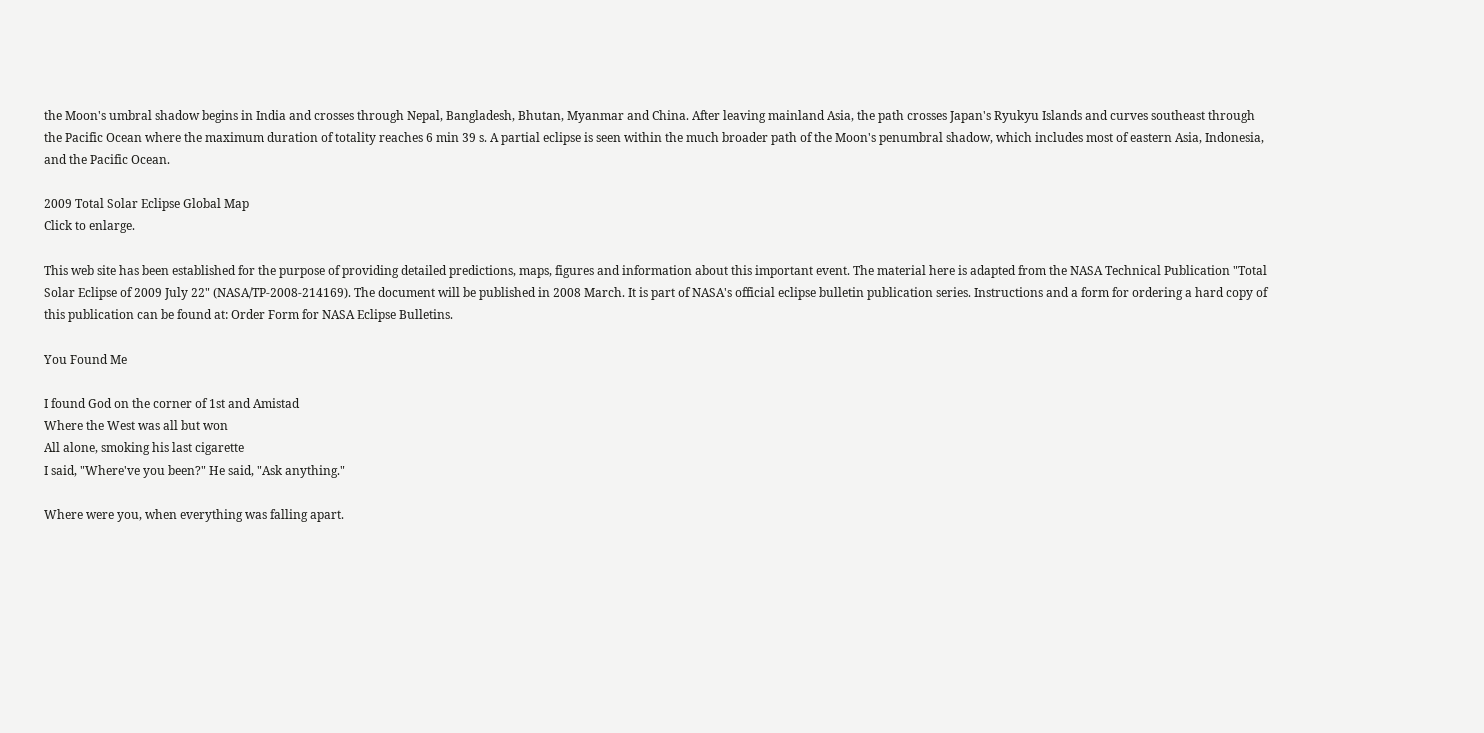the Moon's umbral shadow begins in India and crosses through Nepal, Bangladesh, Bhutan, Myanmar and China. After leaving mainland Asia, the path crosses Japan's Ryukyu Islands and curves southeast through the Pacific Ocean where the maximum duration of totality reaches 6 min 39 s. A partial eclipse is seen within the much broader path of the Moon's penumbral shadow, which includes most of eastern Asia, Indonesia, and the Pacific Ocean.

2009 Total Solar Eclipse Global Map
Click to enlarge.

This web site has been established for the purpose of providing detailed predictions, maps, figures and information about this important event. The material here is adapted from the NASA Technical Publication "Total Solar Eclipse of 2009 July 22" (NASA/TP-2008-214169). The document will be published in 2008 March. It is part of NASA's official eclipse bulletin publication series. Instructions and a form for ordering a hard copy of this publication can be found at: Order Form for NASA Eclipse Bulletins.

You Found Me

I found God on the corner of 1st and Amistad
Where the West was all but won
All alone, smoking his last cigarette
I said, "Where've you been?" He said, "Ask anything."

Where were you, when everything was falling apart.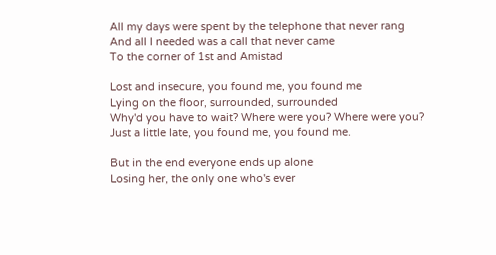All my days were spent by the telephone that never rang
And all I needed was a call that never came
To the corner of 1st and Amistad

Lost and insecure, you found me, you found me
Lying on the floor, surrounded, surrounded
Why'd you have to wait? Where were you? Where were you?
Just a little late, you found me, you found me.

But in the end everyone ends up alone
Losing her, the only one who's ever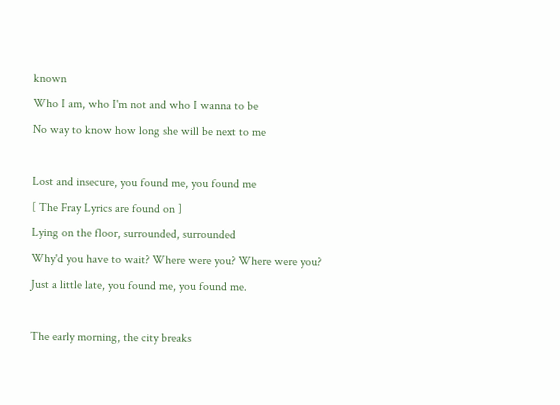known
Who I am, who I'm not and who I wanna to be
No way to know how long she will be next to me

Lost and insecure, you found me, you found me
[ The Fray Lyrics are found on ]
Lying on the floor, surrounded, surrounded
Why'd you have to wait? Where were you? Where were you?
Just a little late, you found me, you found me.

The early morning, the city breaks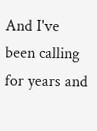And I've been calling for years and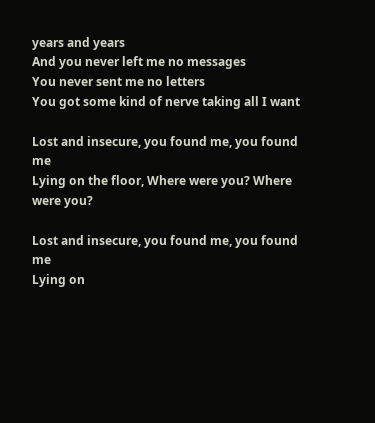years and years
And you never left me no messages
You never sent me no letters
You got some kind of nerve taking all I want

Lost and insecure, you found me, you found me
Lying on the floor, Where were you? Where were you?

Lost and insecure, you found me, you found me
Lying on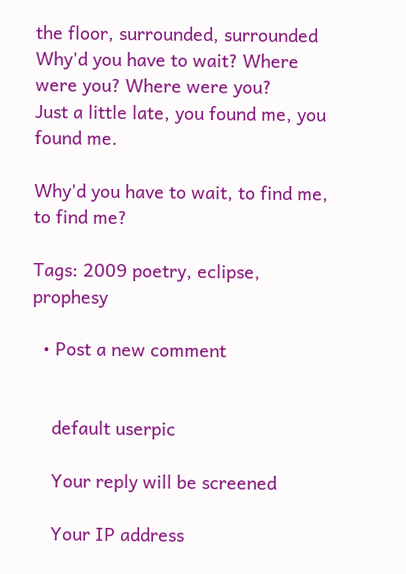the floor, surrounded, surrounded
Why'd you have to wait? Where were you? Where were you?
Just a little late, you found me, you found me.

Why'd you have to wait, to find me, to find me?

Tags: 2009 poetry, eclipse, prophesy

  • Post a new comment


    default userpic

    Your reply will be screened

    Your IP address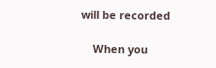will be recorded

    When you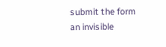submit the form an invisible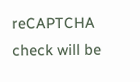reCAPTCHA check will be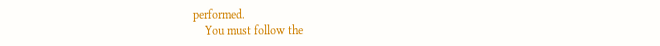performed.
    You must follow the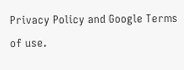Privacy Policy and Google Terms of use.